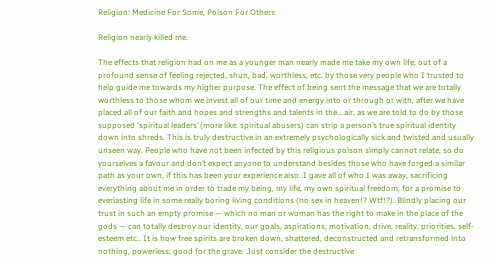Religion: Medicine For Some, Poison For Others

Religion nearly killed me.

The effects that religion had on me as a younger man nearly made me take my own life, out of a profound sense of feeling rejected, shun, bad, worthless, etc. by those very people who I trusted to help guide me towards my higher purpose. The effect of being sent the message that we are totally worthless to those whom we invest all of our time and energy into or through or with, after we have placed all of our faith and hopes and strengths and talents in the… air, as we are told to do by those supposed ‘spiritual leaders’ (more like: spiritual abusers) can strip a person’s true spiritual identity down into shreds. This is truly destructive in an extremely psychologically sick and twisted and usually unseen way. People who have not been infected by this religious poison simply cannot relate, so do yourselves a favour and don’t expect anyone to understand besides those who have forged a similar path as your own, if this has been your experience also. I gave all of who I was away, sacrificing everything about me in order to trade my being, my life, my own spiritual freedom, for a promise to everlasting life in some really boring living conditions (no sex in heaven!? Wtf!?). Blindly placing our trust in such an empty promise — which no man or woman has the right to make in the place of the gods — can totally destroy our identity, our goals, aspirations, motivation, drive, reality, priorities, self-esteem etc.. It is how free spirits are broken down, shattered, deconstructed and retransformed into nothing, powerless; good for the grave. Just consider the destructive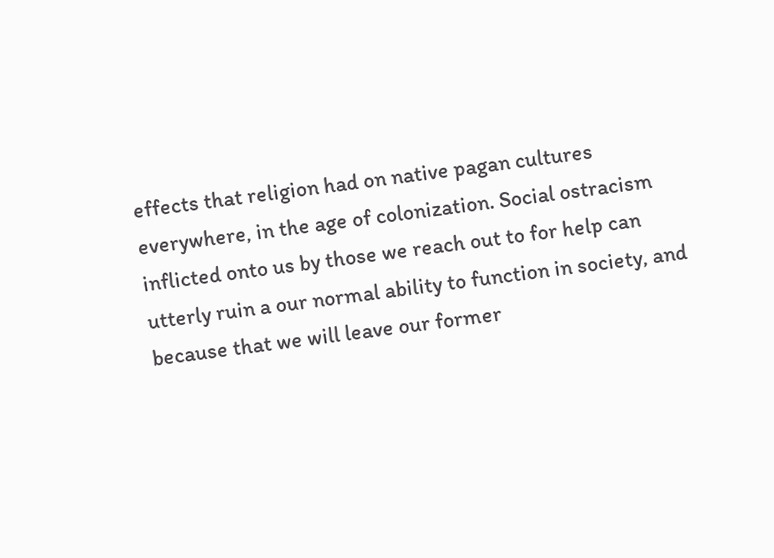effects that religion had on native pagan cultures everywhere, in the age of colonization. Social ostracism inflicted onto us by those we reach out to for help can utterly ruin a our normal ability to function in society, and because that we will leave our former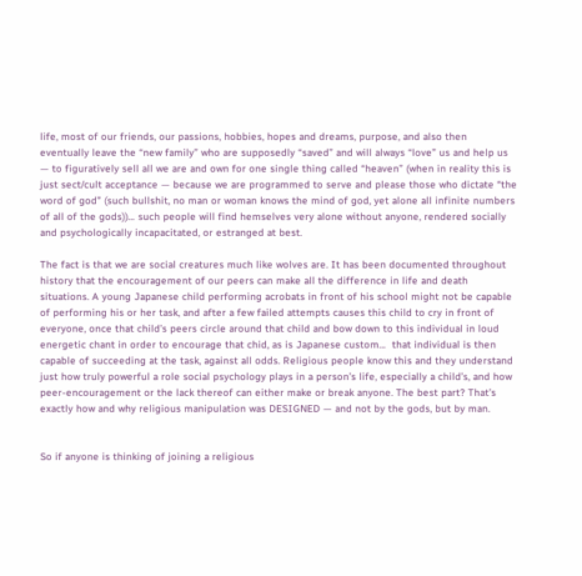life, most of our friends, our passions, hobbies, hopes and dreams, purpose, and also then eventually leave the “new family” who are supposedly “saved” and will always “love” us and help us — to figuratively sell all we are and own for one single thing called “heaven” (when in reality this is just sect/cult acceptance — because we are programmed to serve and please those who dictate “the word of god” (such bullshit, no man or woman knows the mind of god, yet alone all infinite numbers of all of the gods))… such people will find hemselves very alone without anyone, rendered socially and psychologically incapacitated, or estranged at best.

The fact is that we are social creatures much like wolves are. It has been documented throughout history that the encouragement of our peers can make all the difference in life and death situations. A young Japanese child performing acrobats in front of his school might not be capable of performing his or her task, and after a few failed attempts causes this child to cry in front of everyone, once that child’s peers circle around that child and bow down to this individual in loud energetic chant in order to encourage that chid, as is Japanese custom…  that individual is then capable of succeeding at the task, against all odds. Religious people know this and they understand just how truly powerful a role social psychology plays in a person’s life, especially a child’s, and how peer-encouragement or the lack thereof can either make or break anyone. The best part? That’s exactly how and why religious manipulation was DESIGNED — and not by the gods, but by man.


So if anyone is thinking of joining a religious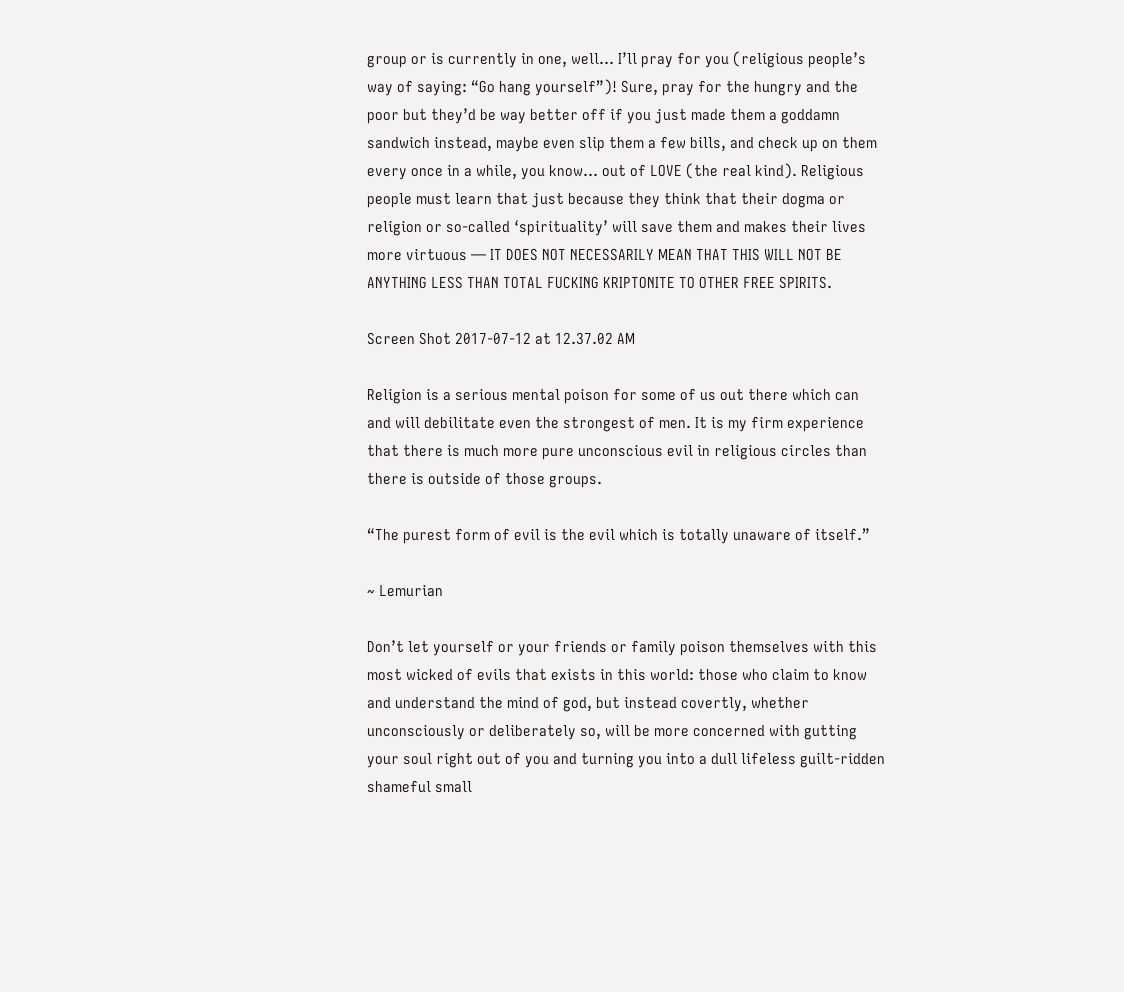group or is currently in one, well… I’ll pray for you (religious people’s way of saying: “Go hang yourself”)! Sure, pray for the hungry and the poor but they’d be way better off if you just made them a goddamn sandwich instead, maybe even slip them a few bills, and check up on them every once in a while, you know… out of LOVE (the real kind). Religious people must learn that just because they think that their dogma or religion or so-called ‘spirituality’ will save them and makes their lives more virtuous — IT DOES NOT NECESSARILY MEAN THAT THIS WILL NOT BE ANYTHING LESS THAN TOTAL FUCKING KRIPTONITE TO OTHER FREE SPIRITS.

Screen Shot 2017-07-12 at 12.37.02 AM

Religion is a serious mental poison for some of us out there which can and will debilitate even the strongest of men. It is my firm experience that there is much more pure unconscious evil in religious circles than there is outside of those groups.

“The purest form of evil is the evil which is totally unaware of itself.”

~ Lemurian

Don’t let yourself or your friends or family poison themselves with this most wicked of evils that exists in this world: those who claim to know and understand the mind of god, but instead covertly, whether unconsciously or deliberately so, will be more concerned with gutting your soul right out of you and turning you into a dull lifeless guilt-ridden shameful small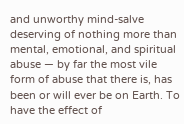and unworthy mind-salve deserving of nothing more than mental, emotional, and spiritual abuse — by far the most vile form of abuse that there is, has been or will ever be on Earth. To have the effect of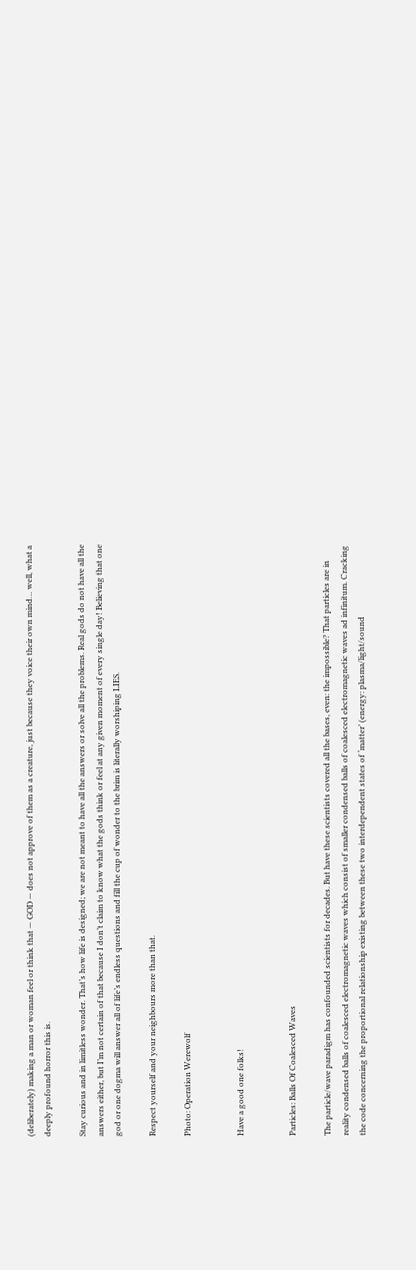(deliberately) making a man or woman feel or think that — GOD — does not approve of them as a creature, just because they voice their own mind… well, what a deeply profound horror this is.

Stay curious and in limitless wonder. That’s how life is designed; we are not meant to have all the answers or solve all the problems. Real gods do not have all the answers either, but I’m not certain of that because I don’t claim to know what the gods think or feel at any given moment of every single day! Believing that one god or one dogma will answer all of life’s endless questions and fill the cup of wonder to the brim is literally worshiping LIES.

Respect yourself and your neighbours more than that.

Photo: Operation Werewolf


Have a good one folks!


Particles: Balls Of Coalesced Waves

The particle/wave paradigm has confounded scientists for decades. But have these scientists covered all the bases, even: the impossible? That particles are in reality condensed balls of coalesced electromagnetic waves which consist of smaller condensed balls of coalesced electromagnetic waves ad infinitum. Cracking the code concerning the proportional relationship existing between these two interdependent states of ‘matter’ (energy: plasma/light/sound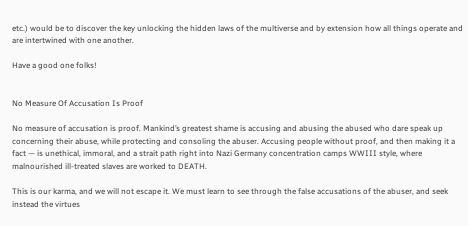etc.) would be to discover the key unlocking the hidden laws of the multiverse and by extension how all things operate and are intertwined with one another.

Have a good one folks!


No Measure Of Accusation Is Proof

No measure of accusation is proof. Mankind’s greatest shame is accusing and abusing the abused who dare speak up concerning their abuse, while protecting and consoling the abuser. Accusing people without proof, and then making it a fact — is unethical, immoral, and a strait path right into Nazi Germany concentration camps WWIII style, where malnourished ill-treated slaves are worked to DEATH.

This is our karma, and we will not escape it. We must learn to see through the false accusations of the abuser, and seek instead the virtues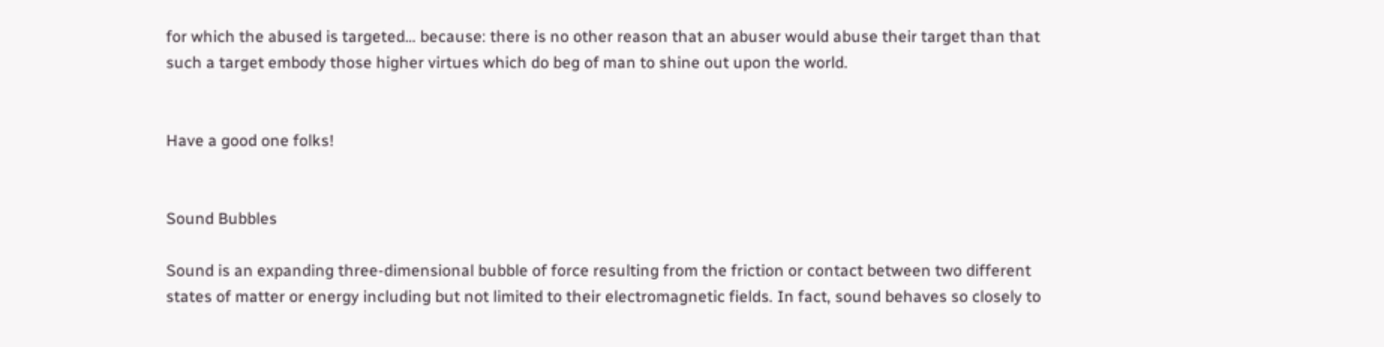for which the abused is targeted… because: there is no other reason that an abuser would abuse their target than that such a target embody those higher virtues which do beg of man to shine out upon the world.


Have a good one folks!


Sound Bubbles

Sound is an expanding three-dimensional bubble of force resulting from the friction or contact between two different states of matter or energy including but not limited to their electromagnetic fields. In fact, sound behaves so closely to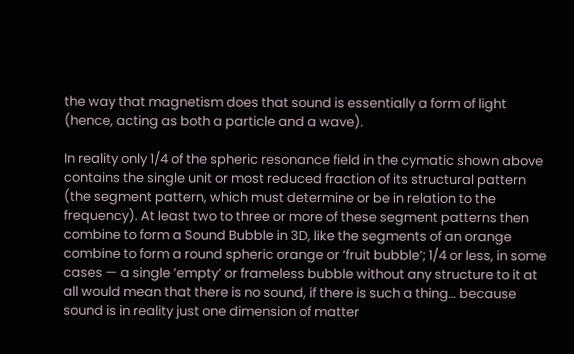the way that magnetism does that sound is essentially a form of light (hence, acting as both a particle and a wave).

In reality only 1/4 of the spheric resonance field in the cymatic shown above contains the single unit or most reduced fraction of its structural pattern (the segment pattern, which must determine or be in relation to the frequency). At least two to three or more of these segment patterns then combine to form a Sound Bubble in 3D, like the segments of an orange combine to form a round spheric orange or ‘fruit bubble’; 1/4 or less, in some cases — a single ’empty’ or frameless bubble without any structure to it at all would mean that there is no sound, if there is such a thing… because sound is in reality just one dimension of matter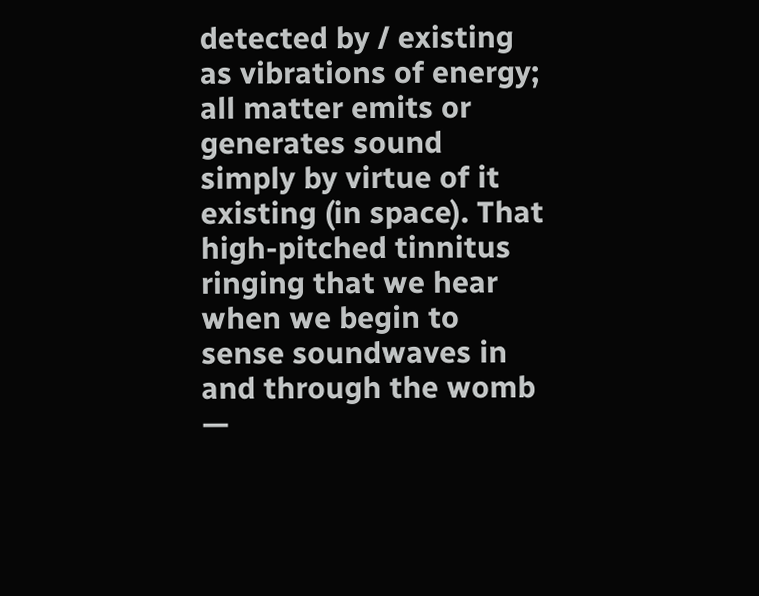detected by / existing as vibrations of energy; all matter emits or generates sound simply by virtue of it existing (in space). That high-pitched tinnitus ringing that we hear when we begin to sense soundwaves in and through the womb —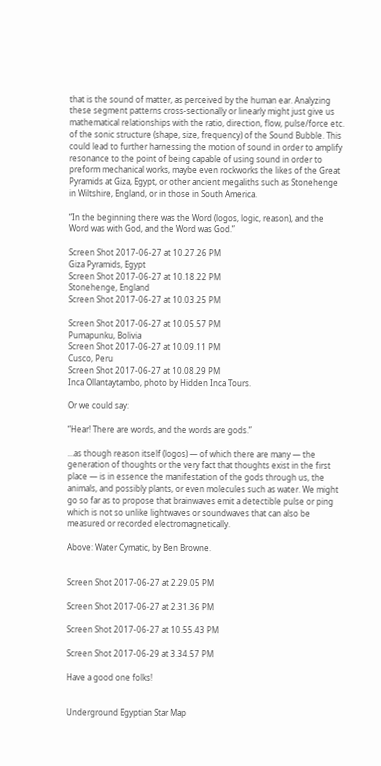that is the sound of matter, as perceived by the human ear. Analyzing these segment patterns cross-sectionally or linearly might just give us mathematical relationships with the ratio, direction, flow, pulse/force etc. of the sonic structure (shape, size, frequency) of the Sound Bubble. This could lead to further harnessing the motion of sound in order to amplify resonance to the point of being capable of using sound in order to preform mechanical works, maybe even rockworks the likes of the Great Pyramids at Giza, Egypt, or other ancient megaliths such as Stonehenge in Wiltshire, England, or in those in South America.

“In the beginning there was the Word (logos, logic, reason), and the Word was with God, and the Word was God.”

Screen Shot 2017-06-27 at 10.27.26 PM
Giza Pyramids, Egypt
Screen Shot 2017-06-27 at 10.18.22 PM
Stonehenge, England
Screen Shot 2017-06-27 at 10.03.25 PM

Screen Shot 2017-06-27 at 10.05.57 PM
Pumapunku, Bolivia
Screen Shot 2017-06-27 at 10.09.11 PM
Cusco, Peru
Screen Shot 2017-06-27 at 10.08.29 PM
Inca Ollantaytambo, photo by Hidden Inca Tours.

Or we could say:

“Hear! There are words, and the words are gods.”

…as though reason itself (logos) — of which there are many — the generation of thoughts or the very fact that thoughts exist in the first place — is in essence the manifestation of the gods through us, the animals, and possibly plants, or even molecules such as water. We might go so far as to propose that brainwaves emit a detectible pulse or ping which is not so unlike lightwaves or soundwaves that can also be measured or recorded electromagnetically.

Above: Water Cymatic, by Ben Browne.


Screen Shot 2017-06-27 at 2.29.05 PM

Screen Shot 2017-06-27 at 2.31.36 PM

Screen Shot 2017-06-27 at 10.55.43 PM

Screen Shot 2017-06-29 at 3.34.57 PM

Have a good one folks!


Underground Egyptian Star Map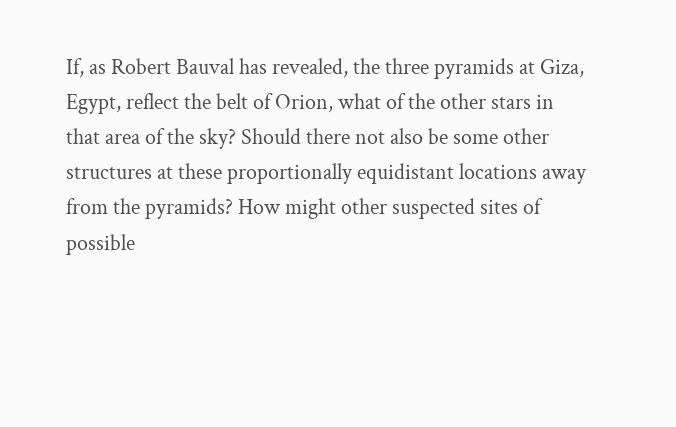If, as Robert Bauval has revealed, the three pyramids at Giza, Egypt, reflect the belt of Orion, what of the other stars in that area of the sky? Should there not also be some other structures at these proportionally equidistant locations away from the pyramids? How might other suspected sites of possible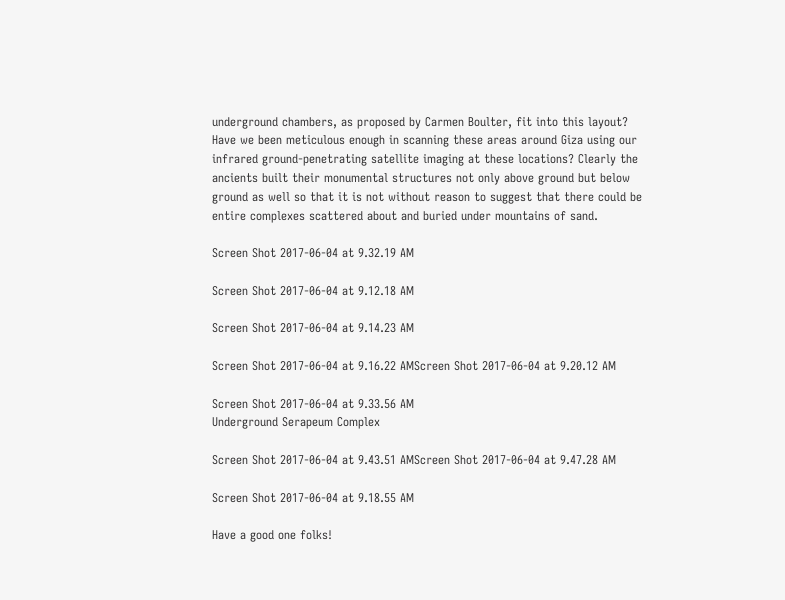underground chambers, as proposed by Carmen Boulter, fit into this layout? Have we been meticulous enough in scanning these areas around Giza using our infrared ground-penetrating satellite imaging at these locations? Clearly the ancients built their monumental structures not only above ground but below ground as well so that it is not without reason to suggest that there could be entire complexes scattered about and buried under mountains of sand.

Screen Shot 2017-06-04 at 9.32.19 AM

Screen Shot 2017-06-04 at 9.12.18 AM

Screen Shot 2017-06-04 at 9.14.23 AM

Screen Shot 2017-06-04 at 9.16.22 AMScreen Shot 2017-06-04 at 9.20.12 AM

Screen Shot 2017-06-04 at 9.33.56 AM
Underground Serapeum Complex

Screen Shot 2017-06-04 at 9.43.51 AMScreen Shot 2017-06-04 at 9.47.28 AM

Screen Shot 2017-06-04 at 9.18.55 AM

Have a good one folks!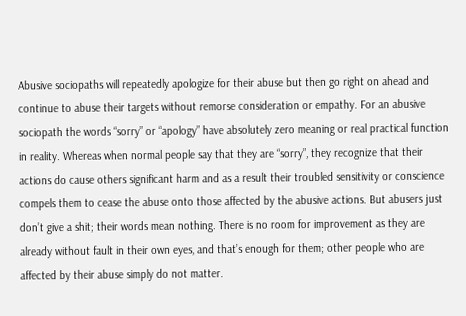Abusive sociopaths will repeatedly apologize for their abuse but then go right on ahead and continue to abuse their targets without remorse consideration or empathy. For an abusive sociopath the words “sorry” or “apology” have absolutely zero meaning or real practical function in reality. Whereas when normal people say that they are “sorry”, they recognize that their actions do cause others significant harm and as a result their troubled sensitivity or conscience compels them to cease the abuse onto those affected by the abusive actions. But abusers just don’t give a shit; their words mean nothing. There is no room for improvement as they are already without fault in their own eyes, and that’s enough for them; other people who are affected by their abuse simply do not matter.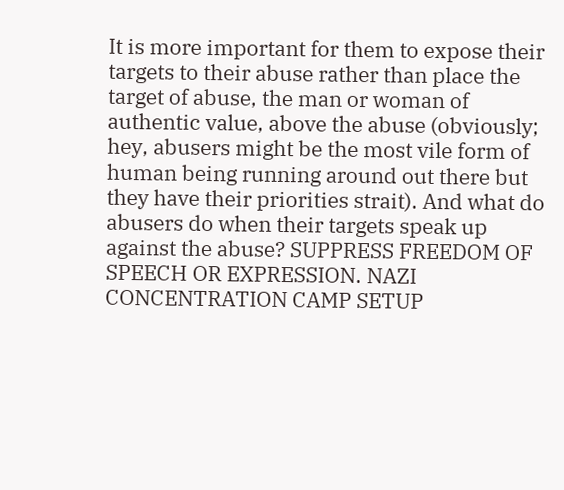It is more important for them to expose their targets to their abuse rather than place the target of abuse, the man or woman of authentic value, above the abuse (obviously; hey, abusers might be the most vile form of human being running around out there but they have their priorities strait). And what do abusers do when their targets speak up against the abuse? SUPPRESS FREEDOM OF SPEECH OR EXPRESSION. NAZI CONCENTRATION CAMP SETUP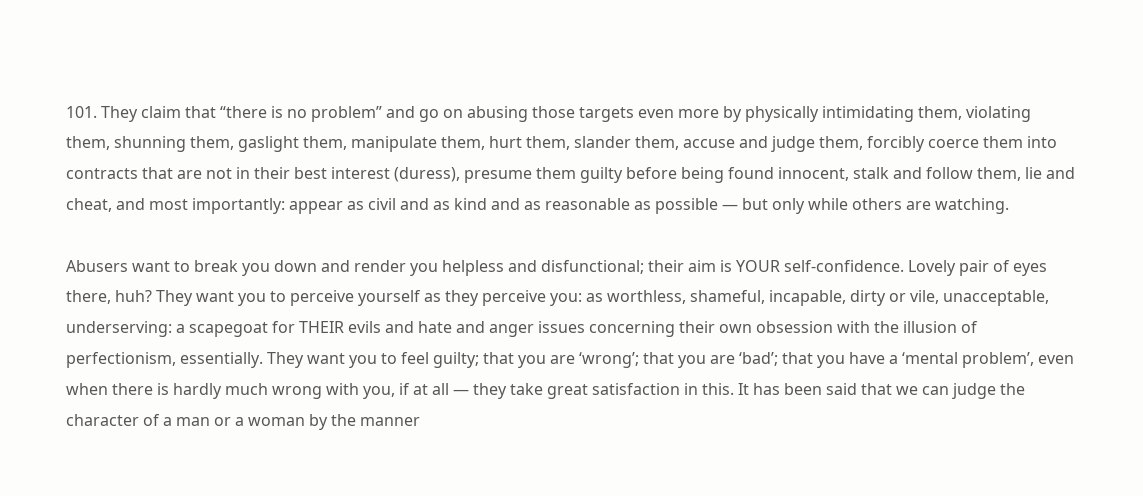101. They claim that “there is no problem” and go on abusing those targets even more by physically intimidating them, violating them, shunning them, gaslight them, manipulate them, hurt them, slander them, accuse and judge them, forcibly coerce them into contracts that are not in their best interest (duress), presume them guilty before being found innocent, stalk and follow them, lie and cheat, and most importantly: appear as civil and as kind and as reasonable as possible — but only while others are watching.

Abusers want to break you down and render you helpless and disfunctional; their aim is YOUR self-confidence. Lovely pair of eyes there, huh? They want you to perceive yourself as they perceive you: as worthless, shameful, incapable, dirty or vile, unacceptable, underserving: a scapegoat for THEIR evils and hate and anger issues concerning their own obsession with the illusion of perfectionism, essentially. They want you to feel guilty; that you are ‘wrong’; that you are ‘bad’; that you have a ‘mental problem’, even when there is hardly much wrong with you, if at all — they take great satisfaction in this. It has been said that we can judge the character of a man or a woman by the manner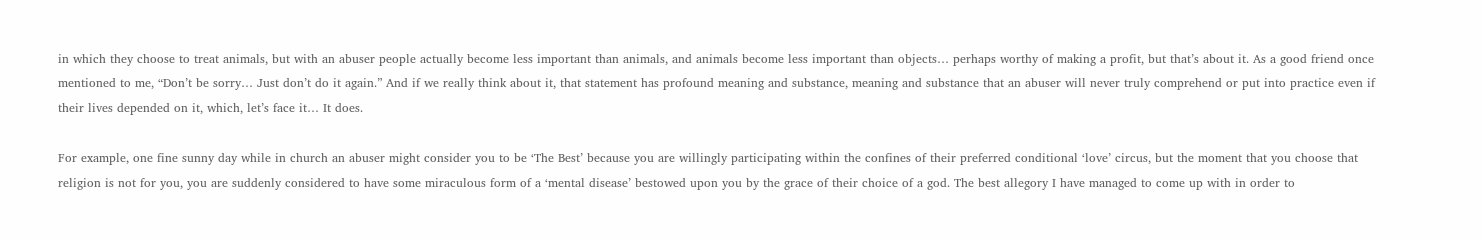in which they choose to treat animals, but with an abuser people actually become less important than animals, and animals become less important than objects… perhaps worthy of making a profit, but that’s about it. As a good friend once mentioned to me, “Don’t be sorry… Just don’t do it again.” And if we really think about it, that statement has profound meaning and substance, meaning and substance that an abuser will never truly comprehend or put into practice even if their lives depended on it, which, let’s face it… It does.

For example, one fine sunny day while in church an abuser might consider you to be ‘The Best’ because you are willingly participating within the confines of their preferred conditional ‘love’ circus, but the moment that you choose that religion is not for you, you are suddenly considered to have some miraculous form of a ‘mental disease’ bestowed upon you by the grace of their choice of a god. The best allegory I have managed to come up with in order to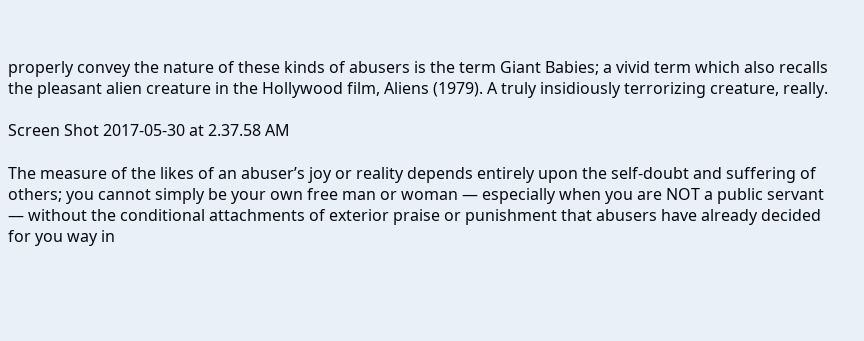properly convey the nature of these kinds of abusers is the term Giant Babies; a vivid term which also recalls the pleasant alien creature in the Hollywood film, Aliens (1979). A truly insidiously terrorizing creature, really.

Screen Shot 2017-05-30 at 2.37.58 AM

The measure of the likes of an abuser’s joy or reality depends entirely upon the self-doubt and suffering of others; you cannot simply be your own free man or woman — especially when you are NOT a public servant — without the conditional attachments of exterior praise or punishment that abusers have already decided for you way in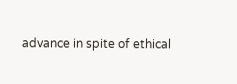advance in spite of ethical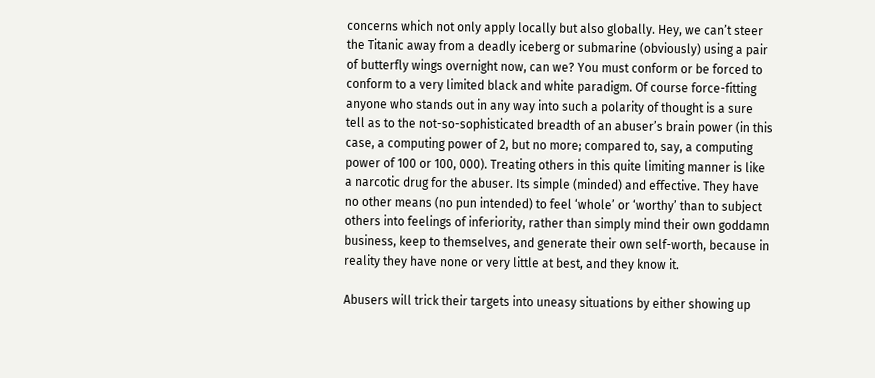concerns which not only apply locally but also globally. Hey, we can’t steer the Titanic away from a deadly iceberg or submarine (obviously) using a pair of butterfly wings overnight now, can we? You must conform or be forced to conform to a very limited black and white paradigm. Of course force-fitting anyone who stands out in any way into such a polarity of thought is a sure tell as to the not-so-sophisticated breadth of an abuser’s brain power (in this case, a computing power of 2, but no more; compared to, say, a computing power of 100 or 100, 000). Treating others in this quite limiting manner is like a narcotic drug for the abuser. Its simple (minded) and effective. They have no other means (no pun intended) to feel ‘whole’ or ‘worthy’ than to subject others into feelings of inferiority, rather than simply mind their own goddamn business, keep to themselves, and generate their own self-worth, because in reality they have none or very little at best, and they know it.

Abusers will trick their targets into uneasy situations by either showing up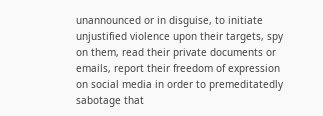unannounced or in disguise, to initiate unjustified violence upon their targets, spy on them, read their private documents or emails, report their freedom of expression on social media in order to premeditatedly sabotage that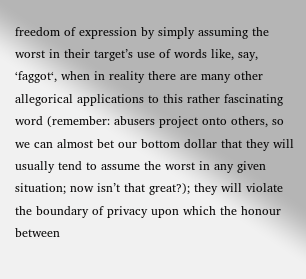freedom of expression by simply assuming the worst in their target’s use of words like, say, ‘faggot‘, when in reality there are many other allegorical applications to this rather fascinating word (remember: abusers project onto others, so we can almost bet our bottom dollar that they will usually tend to assume the worst in any given situation; now isn’t that great?); they will violate the boundary of privacy upon which the honour between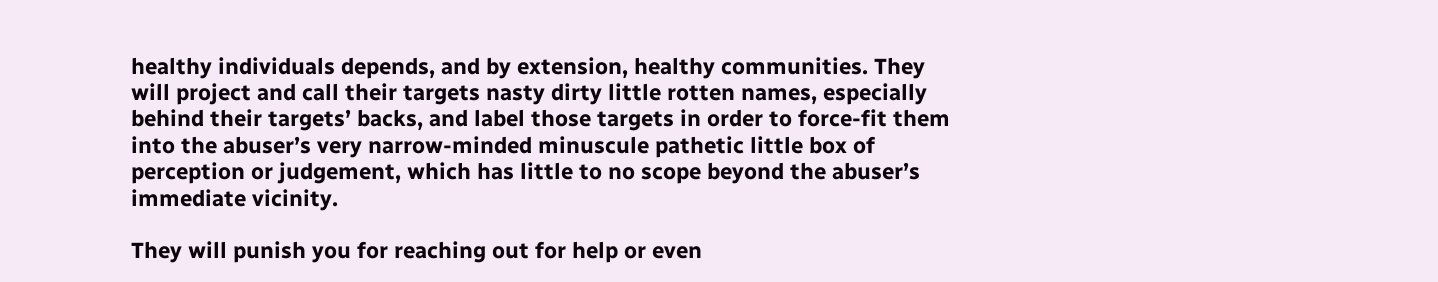healthy individuals depends, and by extension, healthy communities. They will project and call their targets nasty dirty little rotten names, especially behind their targets’ backs, and label those targets in order to force-fit them into the abuser’s very narrow-minded minuscule pathetic little box of perception or judgement, which has little to no scope beyond the abuser’s immediate vicinity.

They will punish you for reaching out for help or even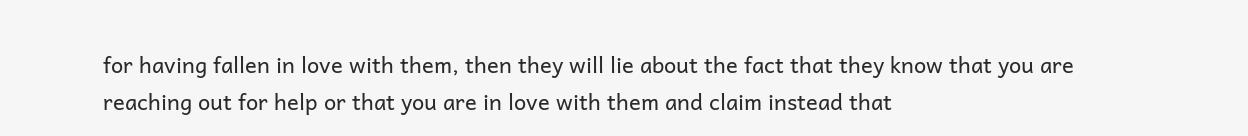for having fallen in love with them, then they will lie about the fact that they know that you are reaching out for help or that you are in love with them and claim instead that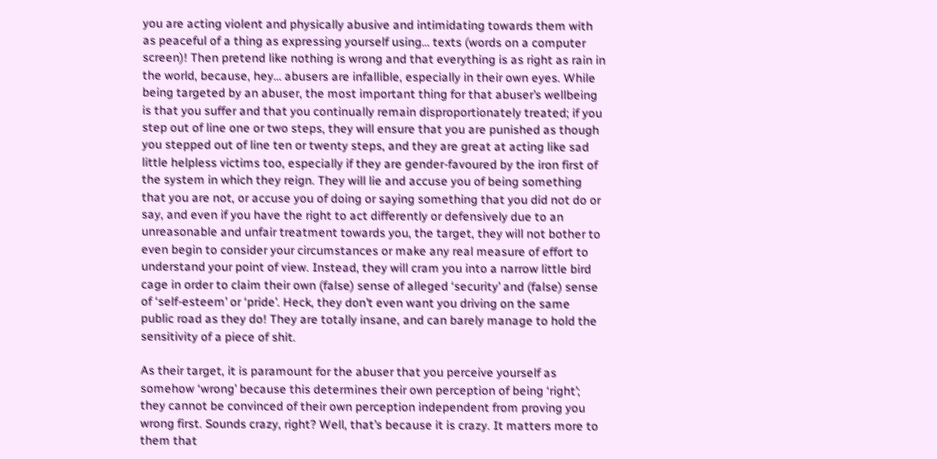you are acting violent and physically abusive and intimidating towards them with as peaceful of a thing as expressing yourself using… texts (words on a computer screen)! Then pretend like nothing is wrong and that everything is as right as rain in the world, because, hey… abusers are infallible, especially in their own eyes. While being targeted by an abuser, the most important thing for that abuser’s wellbeing is that you suffer and that you continually remain disproportionately treated; if you step out of line one or two steps, they will ensure that you are punished as though you stepped out of line ten or twenty steps, and they are great at acting like sad little helpless victims too, especially if they are gender-favoured by the iron first of the system in which they reign. They will lie and accuse you of being something that you are not, or accuse you of doing or saying something that you did not do or say, and even if you have the right to act differently or defensively due to an unreasonable and unfair treatment towards you, the target, they will not bother to even begin to consider your circumstances or make any real measure of effort to understand your point of view. Instead, they will cram you into a narrow little bird cage in order to claim their own (false) sense of alleged ‘security’ and (false) sense of ‘self-esteem’ or ‘pride’. Heck, they don’t even want you driving on the same public road as they do! They are totally insane, and can barely manage to hold the sensitivity of a piece of shit.

As their target, it is paramount for the abuser that you perceive yourself as somehow ‘wrong’ because this determines their own perception of being ‘right’; they cannot be convinced of their own perception independent from proving you wrong first. Sounds crazy, right? Well, that’s because it is crazy. It matters more to them that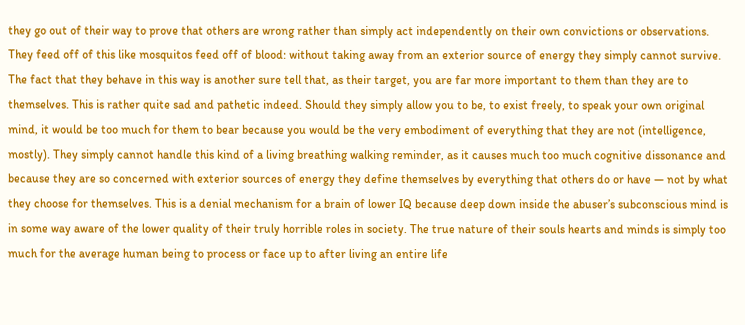they go out of their way to prove that others are wrong rather than simply act independently on their own convictions or observations. They feed off of this like mosquitos feed off of blood: without taking away from an exterior source of energy they simply cannot survive. The fact that they behave in this way is another sure tell that, as their target, you are far more important to them than they are to themselves. This is rather quite sad and pathetic indeed. Should they simply allow you to be, to exist freely, to speak your own original mind, it would be too much for them to bear because you would be the very embodiment of everything that they are not (intelligence, mostly). They simply cannot handle this kind of a living breathing walking reminder, as it causes much too much cognitive dissonance and because they are so concerned with exterior sources of energy they define themselves by everything that others do or have — not by what they choose for themselves. This is a denial mechanism for a brain of lower IQ because deep down inside the abuser’s subconscious mind is in some way aware of the lower quality of their truly horrible roles in society. The true nature of their souls hearts and minds is simply too much for the average human being to process or face up to after living an entire life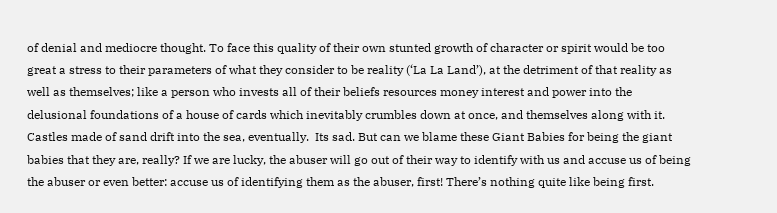of denial and mediocre thought. To face this quality of their own stunted growth of character or spirit would be too great a stress to their parameters of what they consider to be reality (‘La La Land’), at the detriment of that reality as well as themselves; like a person who invests all of their beliefs resources money interest and power into the delusional foundations of a house of cards which inevitably crumbles down at once, and themselves along with it. Castles made of sand drift into the sea, eventually.  Its sad. But can we blame these Giant Babies for being the giant babies that they are, really? If we are lucky, the abuser will go out of their way to identify with us and accuse us of being the abuser or even better: accuse us of identifying them as the abuser, first! There’s nothing quite like being first.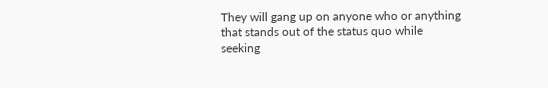They will gang up on anyone who or anything that stands out of the status quo while seeking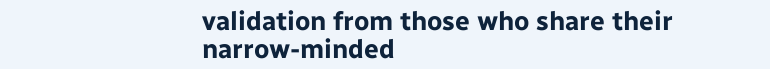validation from those who share their narrow-minded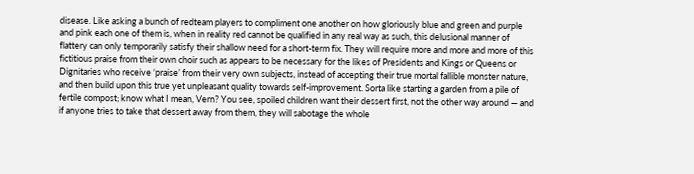disease. Like asking a bunch of redteam players to compliment one another on how gloriously blue and green and purple and pink each one of them is, when in reality red cannot be qualified in any real way as such, this delusional manner of flattery can only temporarily satisfy their shallow need for a short-term fix. They will require more and more and more of this fictitious praise from their own choir such as appears to be necessary for the likes of Presidents and Kings or Queens or Dignitaries who receive ‘praise’ from their very own subjects, instead of accepting their true mortal fallible monster nature, and then build upon this true yet unpleasant quality towards self-improvement. Sorta like starting a garden from a pile of fertile compost; know what I mean, Vern? You see, spoiled children want their dessert first, not the other way around — and if anyone tries to take that dessert away from them, they will sabotage the whole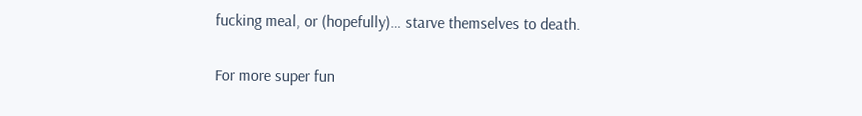fucking meal, or (hopefully)… starve themselves to death.

For more super fun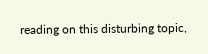reading on this disturbing topic,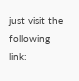just visit the following link: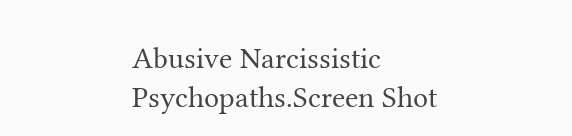Abusive Narcissistic Psychopaths.Screen Shot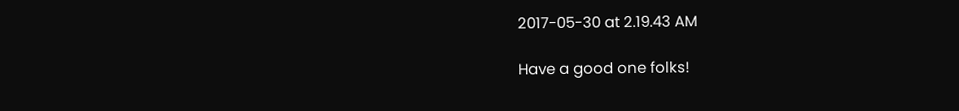2017-05-30 at 2.19.43 AM

Have a good one folks!